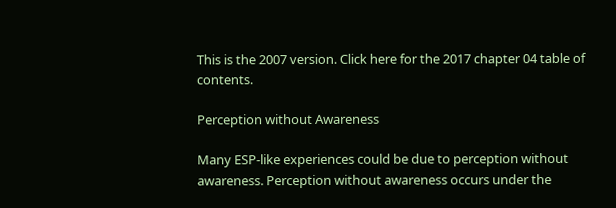This is the 2007 version. Click here for the 2017 chapter 04 table of contents.

Perception without Awareness

Many ESP-like experiences could be due to perception without awareness. Perception without awareness occurs under the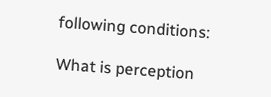following conditions:

What is perception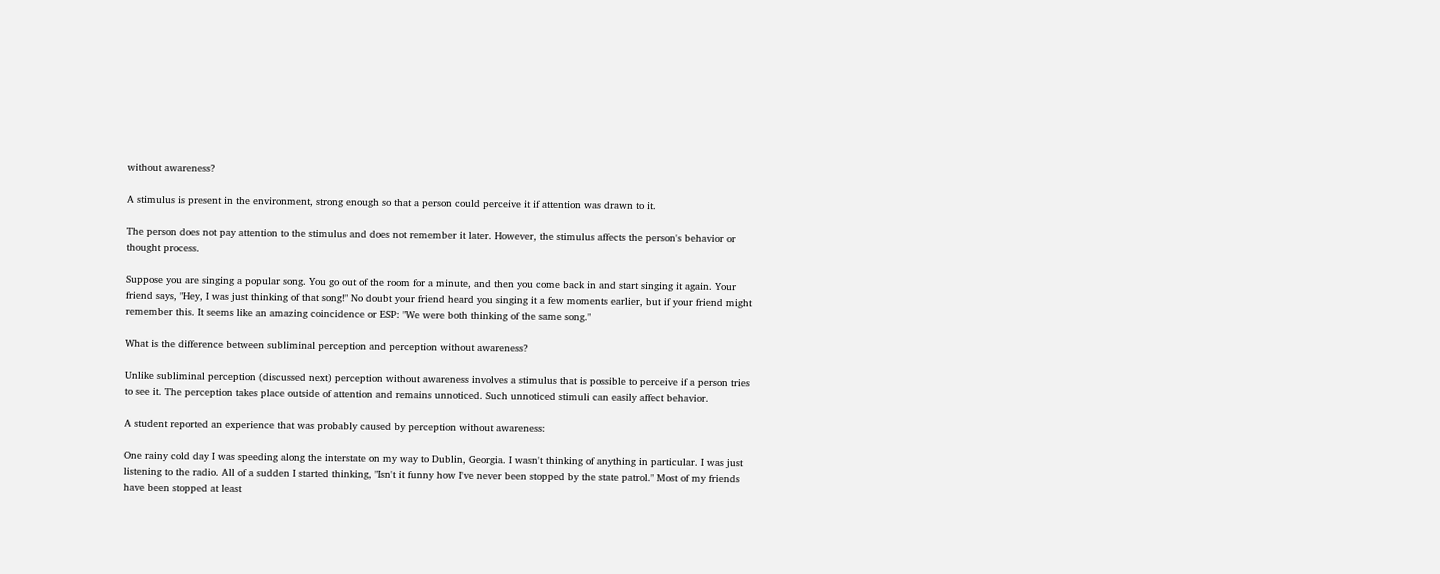without awareness?

A stimulus is present in the environment, strong enough so that a person could perceive it if attention was drawn to it.

The person does not pay attention to the stimulus and does not remember it later. However, the stimulus affects the person's behavior or thought process.

Suppose you are singing a popular song. You go out of the room for a minute, and then you come back in and start singing it again. Your friend says, "Hey, I was just thinking of that song!" No doubt your friend heard you singing it a few moments earlier, but if your friend might remember this. It seems like an amazing coincidence or ESP: "We were both thinking of the same song."

What is the difference between subliminal perception and perception without awareness?

Unlike subliminal perception (discussed next) perception without awareness involves a stimulus that is possible to perceive if a person tries to see it. The perception takes place outside of attention and remains unnoticed. Such unnoticed stimuli can easily affect behavior.

A student reported an experience that was probably caused by perception without awareness:

One rainy cold day I was speeding along the interstate on my way to Dublin, Georgia. I wasn't thinking of anything in particular. I was just listening to the radio. All of a sudden I started thinking, "Isn't it funny how I've never been stopped by the state patrol." Most of my friends have been stopped at least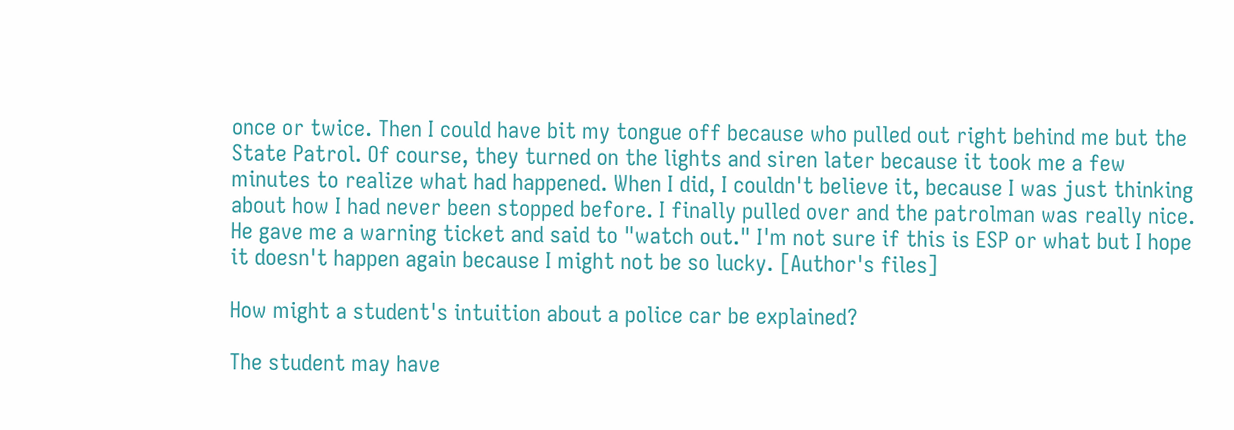once or twice. Then I could have bit my tongue off because who pulled out right behind me but the State Patrol. Of course, they turned on the lights and siren later because it took me a few minutes to realize what had happened. When I did, I couldn't believe it, because I was just thinking about how I had never been stopped before. I finally pulled over and the patrolman was really nice. He gave me a warning ticket and said to "watch out." I'm not sure if this is ESP or what but I hope it doesn't happen again because I might not be so lucky. [Author's files]

How might a student's intuition about a police car be explained?

The student may have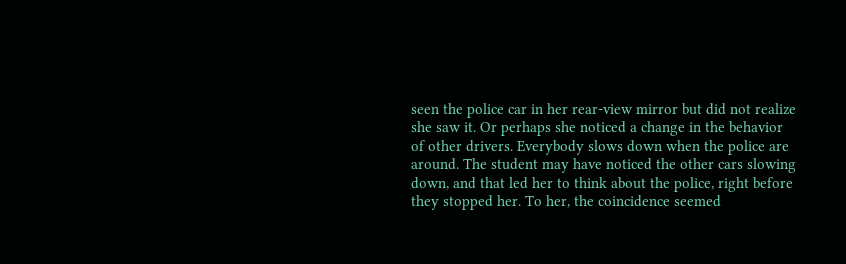seen the police car in her rear-view mirror but did not realize she saw it. Or perhaps she noticed a change in the behavior of other drivers. Everybody slows down when the police are around. The student may have noticed the other cars slowing down, and that led her to think about the police, right before they stopped her. To her, the coincidence seemed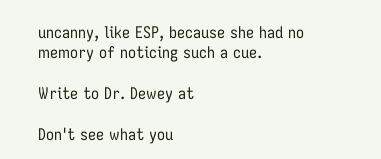uncanny, like ESP, because she had no memory of noticing such a cue.

Write to Dr. Dewey at

Don't see what you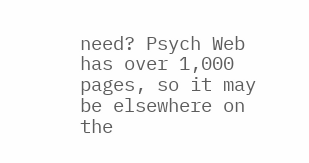need? Psych Web has over 1,000 pages, so it may be elsewhere on the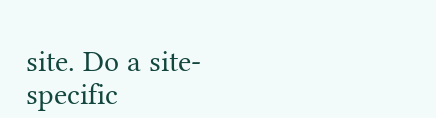site. Do a site-specific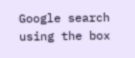Google search using the box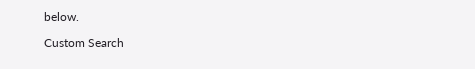below.

Custom Search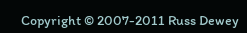Copyright © 2007-2011 Russ Dewey